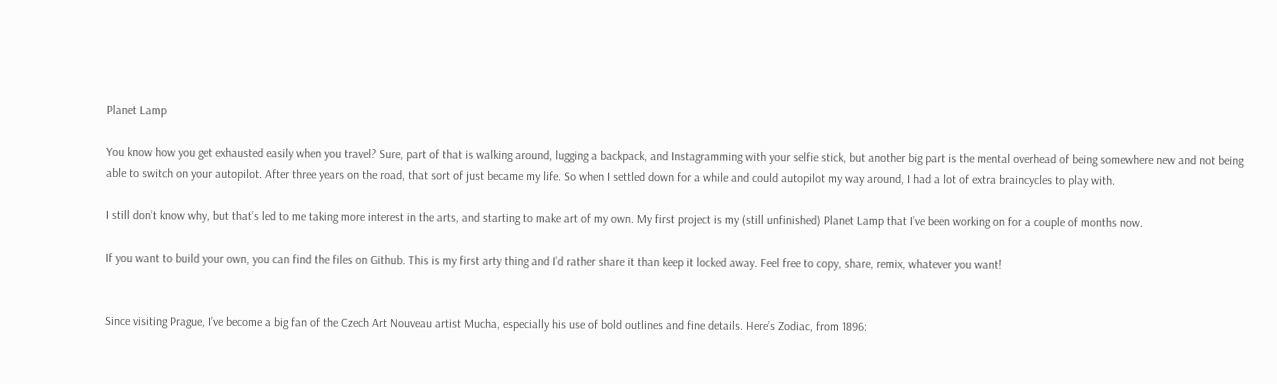Planet Lamp

You know how you get exhausted easily when you travel? Sure, part of that is walking around, lugging a backpack, and Instagramming with your selfie stick, but another big part is the mental overhead of being somewhere new and not being able to switch on your autopilot. After three years on the road, that sort of just became my life. So when I settled down for a while and could autopilot my way around, I had a lot of extra braincycles to play with.

I still don’t know why, but that’s led to me taking more interest in the arts, and starting to make art of my own. My first project is my (still unfinished) Planet Lamp that I’ve been working on for a couple of months now.

If you want to build your own, you can find the files on Github. This is my first arty thing and I’d rather share it than keep it locked away. Feel free to copy, share, remix, whatever you want!


Since visiting Prague, I’ve become a big fan of the Czech Art Nouveau artist Mucha, especially his use of bold outlines and fine details. Here’s Zodiac, from 1896: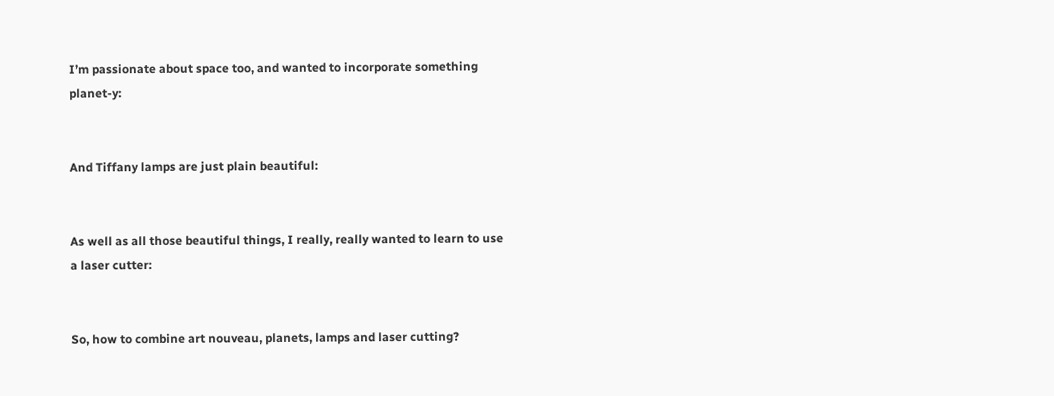I’m passionate about space too, and wanted to incorporate something planet-y:


And Tiffany lamps are just plain beautiful:


As well as all those beautiful things, I really, really wanted to learn to use a laser cutter:


So, how to combine art nouveau, planets, lamps and laser cutting?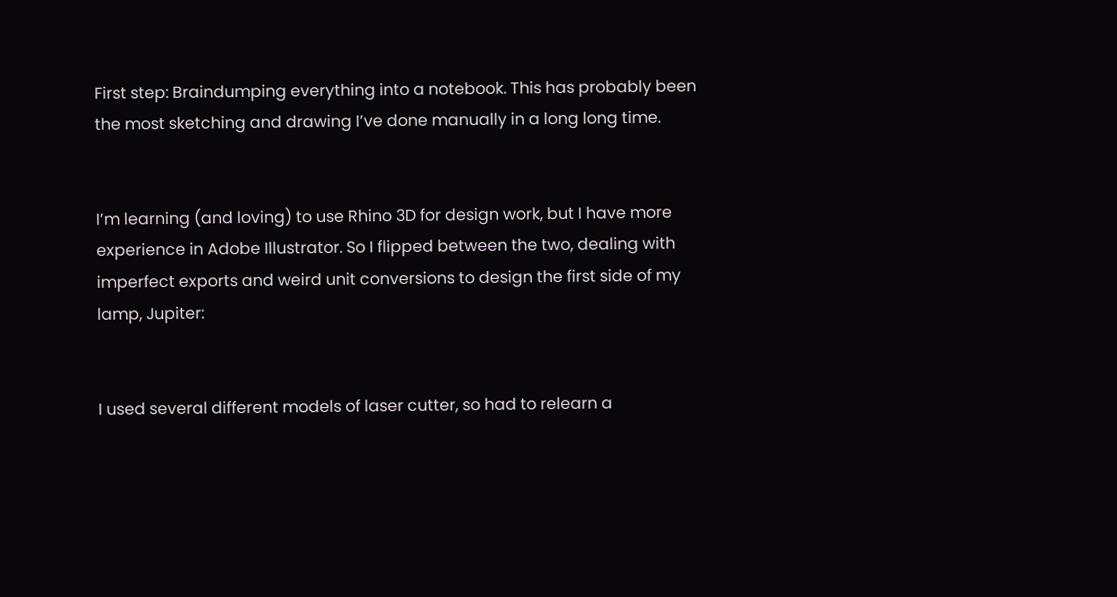First step: Braindumping everything into a notebook. This has probably been the most sketching and drawing I’ve done manually in a long long time.


I’m learning (and loving) to use Rhino 3D for design work, but I have more experience in Adobe Illustrator. So I flipped between the two, dealing with imperfect exports and weird unit conversions to design the first side of my lamp, Jupiter:


I used several different models of laser cutter, so had to relearn a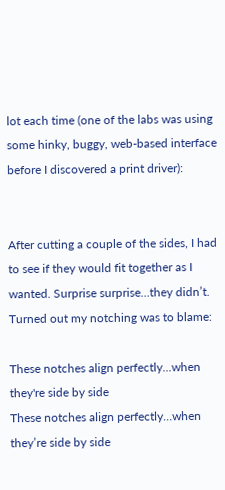lot each time (one of the labs was using some hinky, buggy, web-based interface before I discovered a print driver):


After cutting a couple of the sides, I had to see if they would fit together as I wanted. Surprise surprise…they didn’t. Turned out my notching was to blame:

These notches align perfectly...when they're side by side
These notches align perfectly…when they’re side by side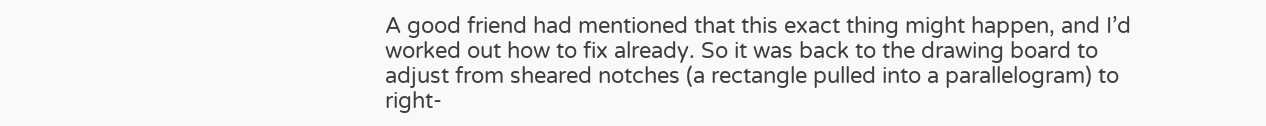A good friend had mentioned that this exact thing might happen, and I’d worked out how to fix already. So it was back to the drawing board to adjust from sheared notches (a rectangle pulled into a parallelogram) to right-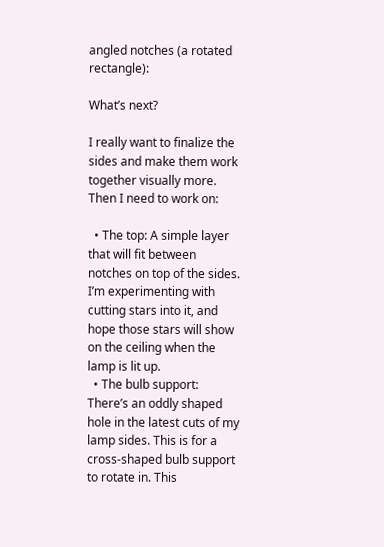angled notches (a rotated rectangle):

What’s next?

I really want to finalize the sides and make them work together visually more. Then I need to work on:

  • The top: A simple layer that will fit between notches on top of the sides. I’m experimenting with cutting stars into it, and hope those stars will show on the ceiling when the lamp is lit up.
  • The bulb support: There’s an oddly shaped hole in the latest cuts of my lamp sides. This is for a cross-shaped bulb support to rotate in. This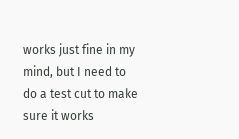works just fine in my mind, but I need to do a test cut to make sure it works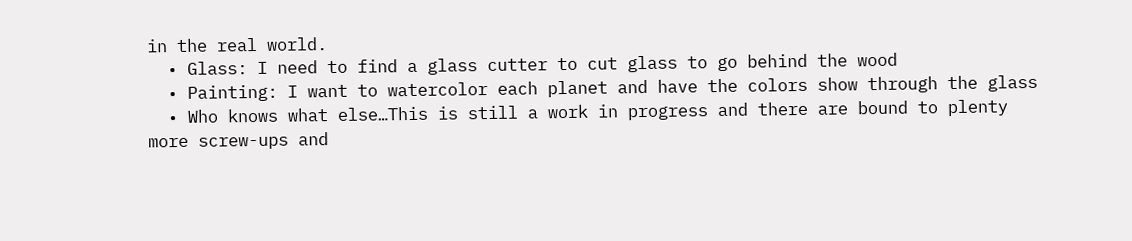in the real world.
  • Glass: I need to find a glass cutter to cut glass to go behind the wood
  • Painting: I want to watercolor each planet and have the colors show through the glass
  • Who knows what else…This is still a work in progress and there are bound to plenty more screw-ups and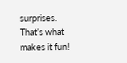surprises. That’s what makes it fun!